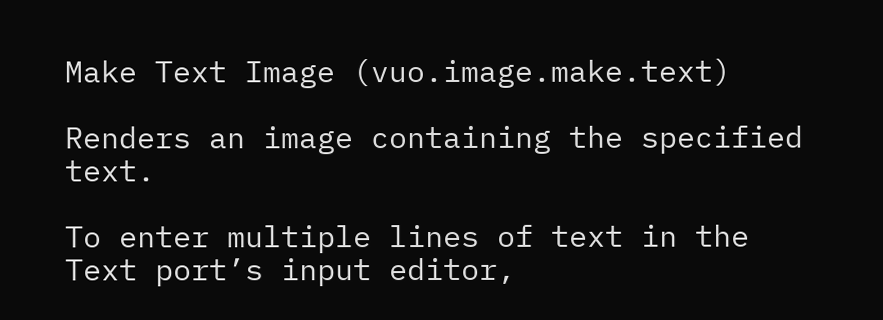Make Text Image (vuo.image.make.text)

Renders an image containing the specified text.

To enter multiple lines of text in the Text port’s input editor,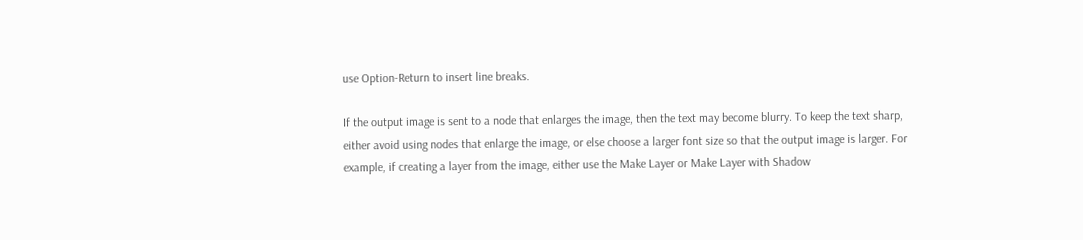use Option-Return to insert line breaks.

If the output image is sent to a node that enlarges the image, then the text may become blurry. To keep the text sharp, either avoid using nodes that enlarge the image, or else choose a larger font size so that the output image is larger. For example, if creating a layer from the image, either use the Make Layer or Make Layer with Shadow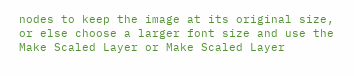nodes to keep the image at its original size, or else choose a larger font size and use the Make Scaled Layer or Make Scaled Layer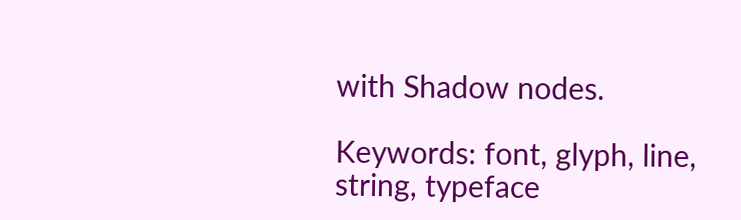with Shadow nodes.

Keywords: font, glyph, line, string, typeface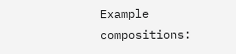Example compositions: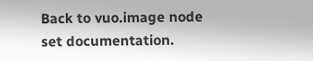Back to vuo.image node set documentation.